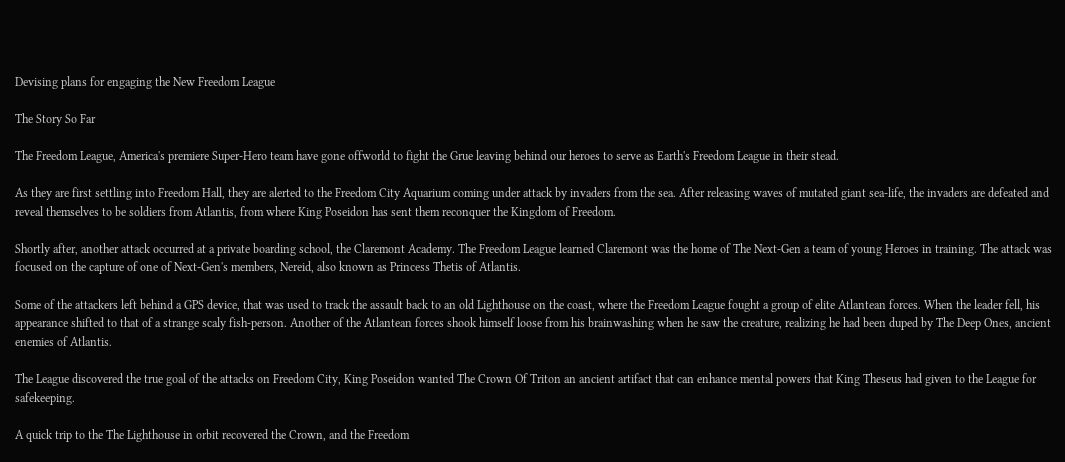Devising plans for engaging the New Freedom League

The Story So Far

The Freedom League, America's premiere Super-Hero team have gone offworld to fight the Grue leaving behind our heroes to serve as Earth's Freedom League in their stead.

As they are first settling into Freedom Hall, they are alerted to the Freedom City Aquarium coming under attack by invaders from the sea. After releasing waves of mutated giant sea-life, the invaders are defeated and reveal themselves to be soldiers from Atlantis, from where King Poseidon has sent them reconquer the Kingdom of Freedom.

Shortly after, another attack occurred at a private boarding school, the Claremont Academy. The Freedom League learned Claremont was the home of The Next-Gen a team of young Heroes in training. The attack was focused on the capture of one of Next-Gen's members, Nereid, also known as Princess Thetis of Atlantis.

Some of the attackers left behind a GPS device, that was used to track the assault back to an old Lighthouse on the coast, where the Freedom League fought a group of elite Atlantean forces. When the leader fell, his appearance shifted to that of a strange scaly fish-person. Another of the Atlantean forces shook himself loose from his brainwashing when he saw the creature, realizing he had been duped by The Deep Ones, ancient enemies of Atlantis.

The League discovered the true goal of the attacks on Freedom City, King Poseidon wanted The Crown Of Triton an ancient artifact that can enhance mental powers that King Theseus had given to the League for safekeeping.

A quick trip to the The Lighthouse in orbit recovered the Crown, and the Freedom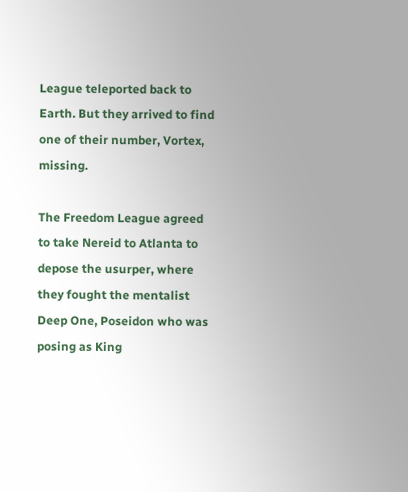League teleported back to Earth. But they arrived to find one of their number, Vortex, missing.

The Freedom League agreed to take Nereid to Atlanta to depose the usurper, where they fought the mentalist Deep One, Poseidon who was posing as King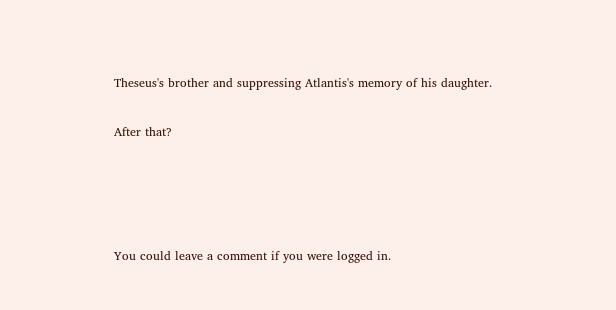Theseus's brother and suppressing Atlantis's memory of his daughter.

After that?




You could leave a comment if you were logged in.